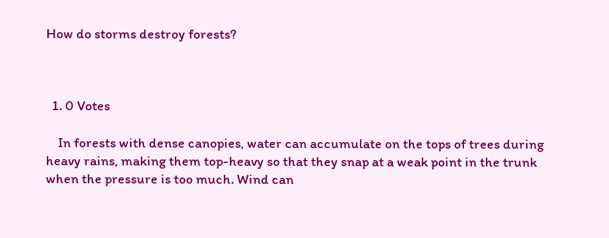How do storms destroy forests?



  1. 0 Votes

    In forests with dense canopies, water can accumulate on the tops of trees during heavy rains, making them top-heavy so that they snap at a weak point in the trunk when the pressure is too much. Wind can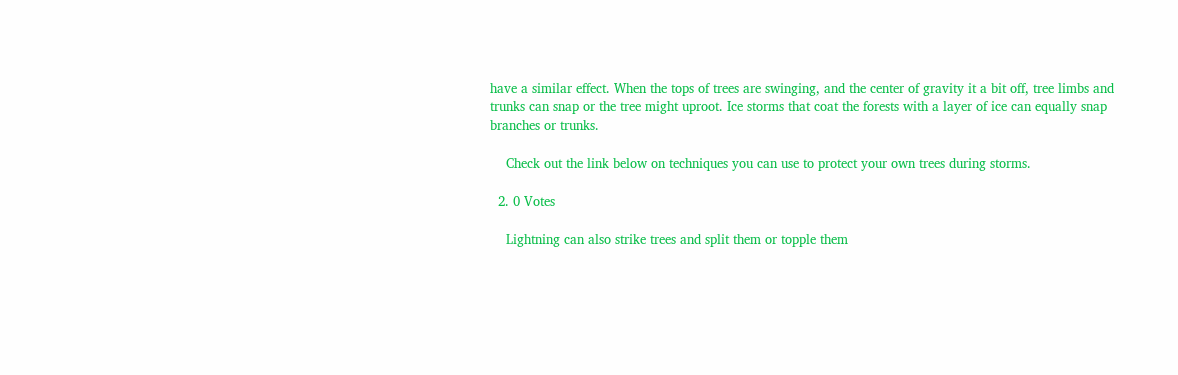have a similar effect. When the tops of trees are swinging, and the center of gravity it a bit off, tree limbs and trunks can snap or the tree might uproot. Ice storms that coat the forests with a layer of ice can equally snap branches or trunks.

    Check out the link below on techniques you can use to protect your own trees during storms.

  2. 0 Votes

    Lightning can also strike trees and split them or topple them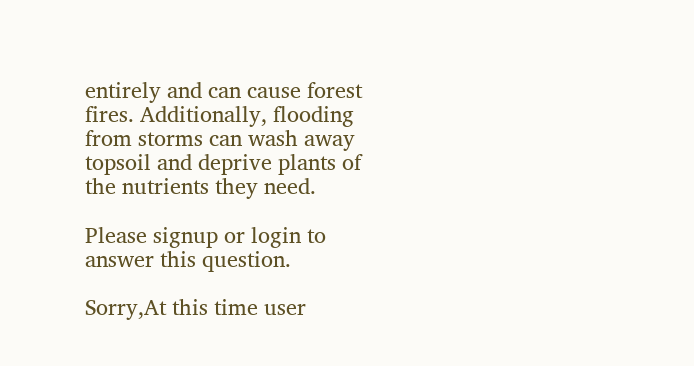entirely and can cause forest fires. Additionally, flooding from storms can wash away topsoil and deprive plants of the nutrients they need.

Please signup or login to answer this question.

Sorry,At this time user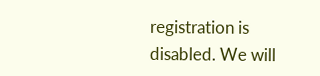registration is disabled. We will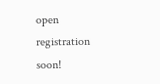open registration soon!